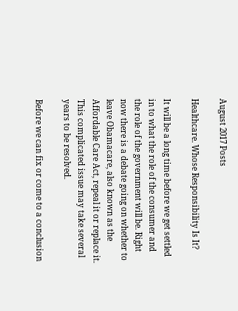August 2017 Posts

Healthcare. Whose Responsibility Is It?

It will be a long time before we get settled in to what the role of the consumer and the role of the government will be. Right now there is a debate going on whether to leave Obamacare, also known as the Affordable Care Act, repeal it or replace it. This complicated issue may take several years to be resolved.

Before we can fix or come to a conclusion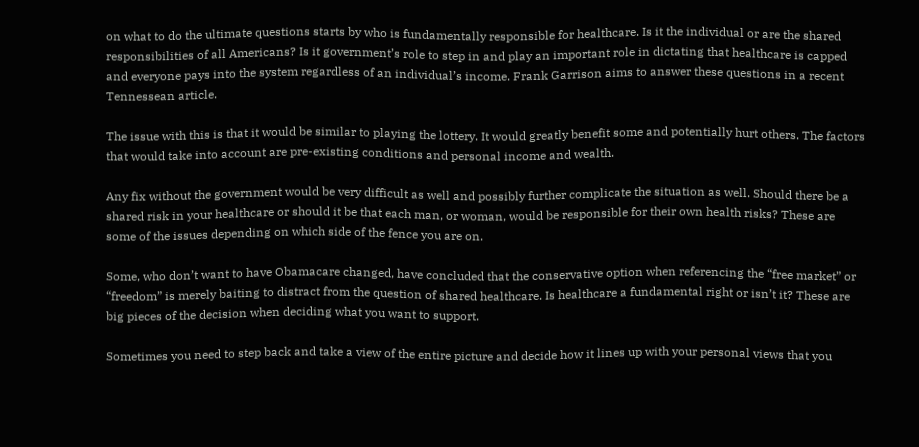on what to do the ultimate questions starts by who is fundamentally responsible for healthcare. Is it the individual or are the shared responsibilities of all Americans? Is it government’s role to step in and play an important role in dictating that healthcare is capped and everyone pays into the system regardless of an individual’s income. Frank Garrison aims to answer these questions in a recent Tennessean article.

The issue with this is that it would be similar to playing the lottery. It would greatly benefit some and potentially hurt others. The factors that would take into account are pre-existing conditions and personal income and wealth.

Any fix without the government would be very difficult as well and possibly further complicate the situation as well. Should there be a shared risk in your healthcare or should it be that each man, or woman, would be responsible for their own health risks? These are some of the issues depending on which side of the fence you are on.

Some, who don’t want to have Obamacare changed, have concluded that the conservative option when referencing the “free market” or “freedom” is merely baiting to distract from the question of shared healthcare. Is healthcare a fundamental right or isn’t it? These are big pieces of the decision when deciding what you want to support.

Sometimes you need to step back and take a view of the entire picture and decide how it lines up with your personal views that you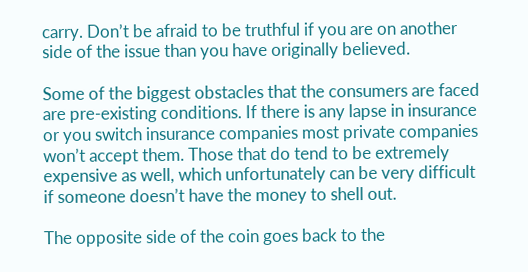carry. Don’t be afraid to be truthful if you are on another side of the issue than you have originally believed.

Some of the biggest obstacles that the consumers are faced are pre-existing conditions. If there is any lapse in insurance or you switch insurance companies most private companies won’t accept them. Those that do tend to be extremely expensive as well, which unfortunately can be very difficult if someone doesn’t have the money to shell out.

The opposite side of the coin goes back to the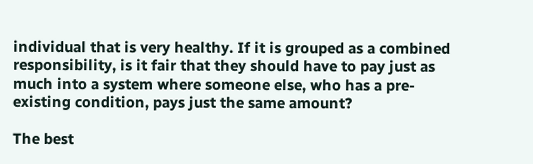individual that is very healthy. If it is grouped as a combined responsibility, is it fair that they should have to pay just as much into a system where someone else, who has a pre-existing condition, pays just the same amount?

The best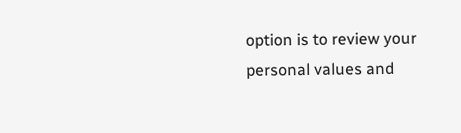option is to review your personal values and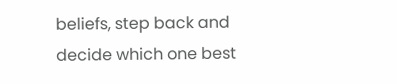beliefs, step back and decide which one best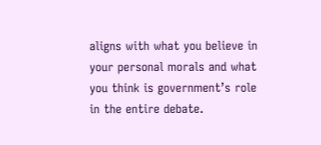aligns with what you believe in your personal morals and what you think is government’s role in the entire debate.